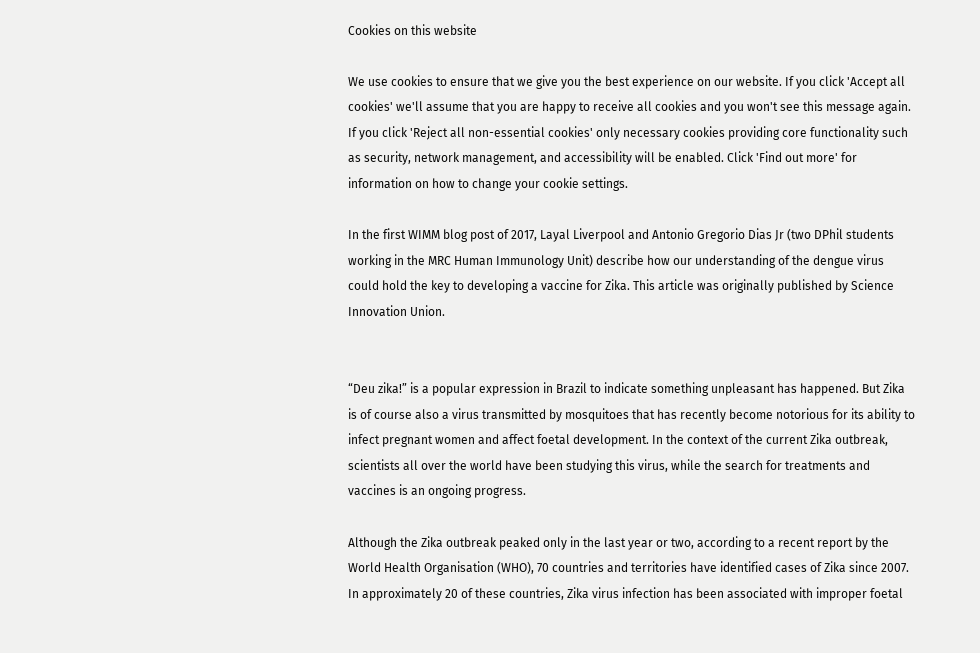Cookies on this website

We use cookies to ensure that we give you the best experience on our website. If you click 'Accept all cookies' we'll assume that you are happy to receive all cookies and you won't see this message again. If you click 'Reject all non-essential cookies' only necessary cookies providing core functionality such as security, network management, and accessibility will be enabled. Click 'Find out more' for information on how to change your cookie settings.

In the first WIMM blog post of 2017, Layal Liverpool and Antonio Gregorio Dias Jr (two DPhil students working in the MRC Human Immunology Unit) describe how our understanding of the dengue virus could hold the key to developing a vaccine for Zika. This article was originally published by Science Innovation Union.


“Deu zika!” is a popular expression in Brazil to indicate something unpleasant has happened. But Zika is of course also a virus transmitted by mosquitoes that has recently become notorious for its ability to infect pregnant women and affect foetal development. In the context of the current Zika outbreak, scientists all over the world have been studying this virus, while the search for treatments and vaccines is an ongoing progress.

Although the Zika outbreak peaked only in the last year or two, according to a recent report by the World Health Organisation (WHO), 70 countries and territories have identified cases of Zika since 2007. In approximately 20 of these countries, Zika virus infection has been associated with improper foetal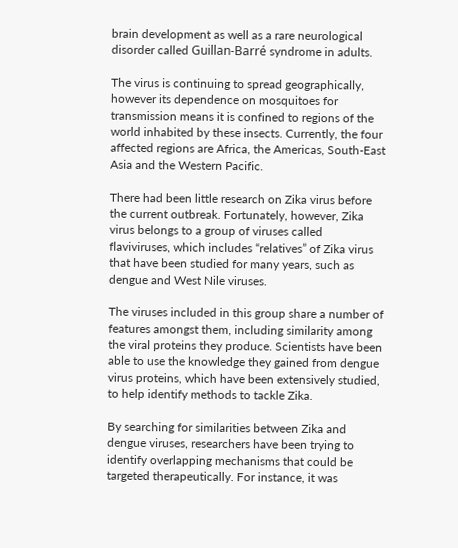brain development as well as a rare neurological disorder called Guillan-Barré syndrome in adults.

The virus is continuing to spread geographically, however its dependence on mosquitoes for transmission means it is confined to regions of the world inhabited by these insects. Currently, the four affected regions are Africa, the Americas, South-East Asia and the Western Pacific.

There had been little research on Zika virus before the current outbreak. Fortunately, however, Zika virus belongs to a group of viruses called flaviviruses, which includes “relatives” of Zika virus that have been studied for many years, such as dengue and West Nile viruses.

The viruses included in this group share a number of features amongst them, including similarity among the viral proteins they produce. Scientists have been able to use the knowledge they gained from dengue virus proteins, which have been extensively studied, to help identify methods to tackle Zika.

By searching for similarities between Zika and dengue viruses, researchers have been trying to identify overlapping mechanisms that could be targeted therapeutically. For instance, it was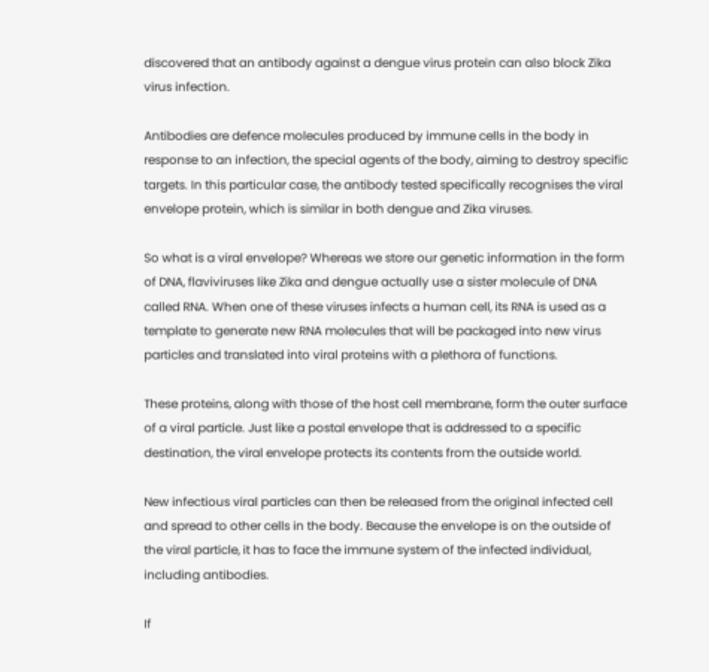discovered that an antibody against a dengue virus protein can also block Zika virus infection.

Antibodies are defence molecules produced by immune cells in the body in response to an infection, the special agents of the body, aiming to destroy specific targets. In this particular case, the antibody tested specifically recognises the viral envelope protein, which is similar in both dengue and Zika viruses.

So what is a viral envelope? Whereas we store our genetic information in the form of DNA, flaviviruses like Zika and dengue actually use a sister molecule of DNA called RNA. When one of these viruses infects a human cell, its RNA is used as a template to generate new RNA molecules that will be packaged into new virus particles and translated into viral proteins with a plethora of functions.

These proteins, along with those of the host cell membrane, form the outer surface of a viral particle. Just like a postal envelope that is addressed to a specific destination, the viral envelope protects its contents from the outside world.

New infectious viral particles can then be released from the original infected cell and spread to other cells in the body. Because the envelope is on the outside of the viral particle, it has to face the immune system of the infected individual, including antibodies.

If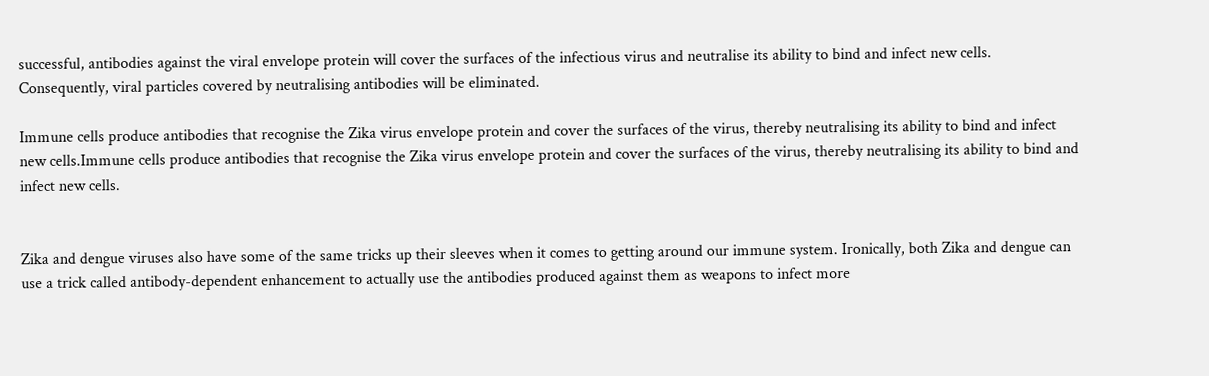successful, antibodies against the viral envelope protein will cover the surfaces of the infectious virus and neutralise its ability to bind and infect new cells. Consequently, viral particles covered by neutralising antibodies will be eliminated.

Immune cells produce antibodies that recognise the Zika virus envelope protein and cover the surfaces of the virus, thereby neutralising its ability to bind and infect new cells.Immune cells produce antibodies that recognise the Zika virus envelope protein and cover the surfaces of the virus, thereby neutralising its ability to bind and infect new cells.


Zika and dengue viruses also have some of the same tricks up their sleeves when it comes to getting around our immune system. Ironically, both Zika and dengue can use a trick called antibody-dependent enhancement to actually use the antibodies produced against them as weapons to infect more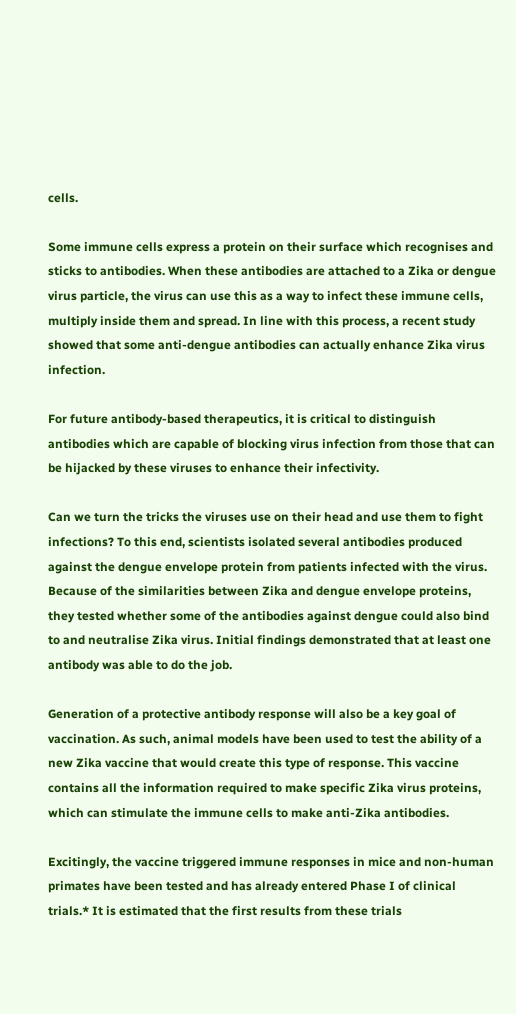cells.

Some immune cells express a protein on their surface which recognises and sticks to antibodies. When these antibodies are attached to a Zika or dengue virus particle, the virus can use this as a way to infect these immune cells, multiply inside them and spread. In line with this process, a recent study showed that some anti-dengue antibodies can actually enhance Zika virus infection.

For future antibody-based therapeutics, it is critical to distinguish antibodies which are capable of blocking virus infection from those that can be hijacked by these viruses to enhance their infectivity.

Can we turn the tricks the viruses use on their head and use them to fight infections? To this end, scientists isolated several antibodies produced against the dengue envelope protein from patients infected with the virus. Because of the similarities between Zika and dengue envelope proteins, they tested whether some of the antibodies against dengue could also bind to and neutralise Zika virus. Initial findings demonstrated that at least one antibody was able to do the job.

Generation of a protective antibody response will also be a key goal of vaccination. As such, animal models have been used to test the ability of a new Zika vaccine that would create this type of response. This vaccine contains all the information required to make specific Zika virus proteins, which can stimulate the immune cells to make anti-Zika antibodies.

Excitingly, the vaccine triggered immune responses in mice and non-human primates have been tested and has already entered Phase I of clinical trials.* It is estimated that the first results from these trials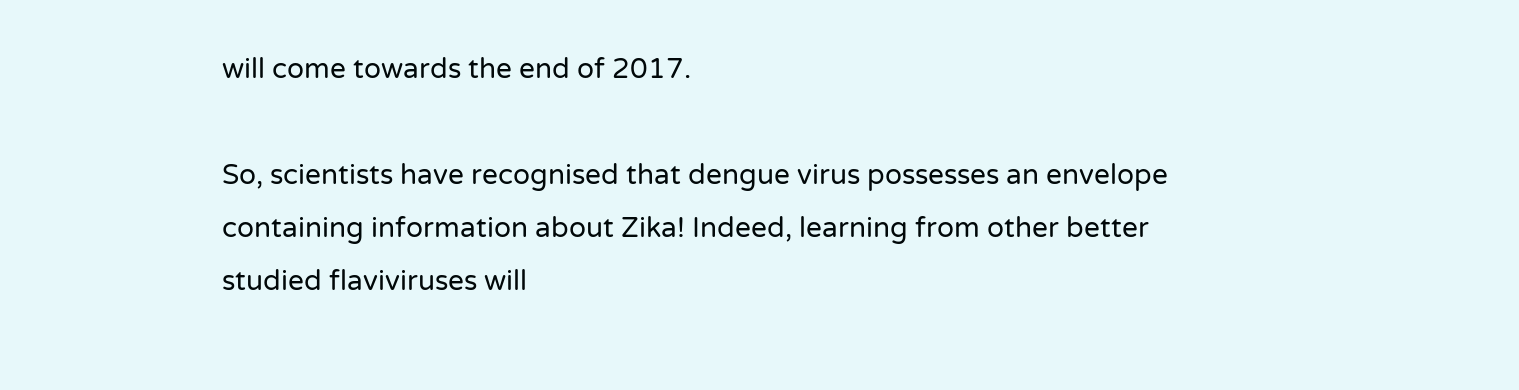will come towards the end of 2017.

So, scientists have recognised that dengue virus possesses an envelope containing information about Zika! Indeed, learning from other better studied flaviviruses will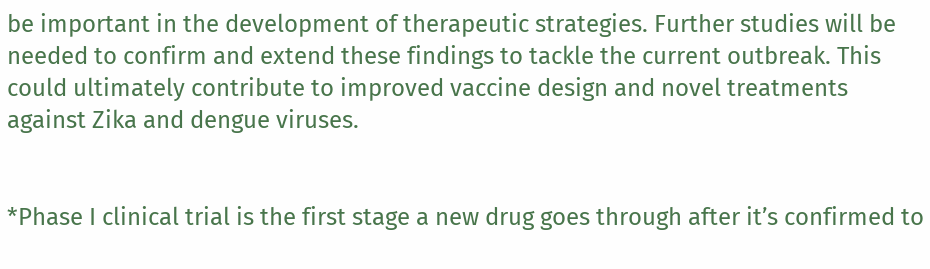be important in the development of therapeutic strategies. Further studies will be needed to confirm and extend these findings to tackle the current outbreak. This could ultimately contribute to improved vaccine design and novel treatments against Zika and dengue viruses.


*Phase I clinical trial is the first stage a new drug goes through after it’s confirmed to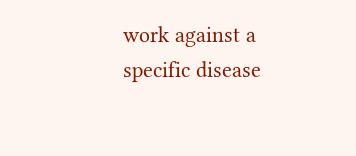work against a specific disease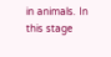in animals. In this stage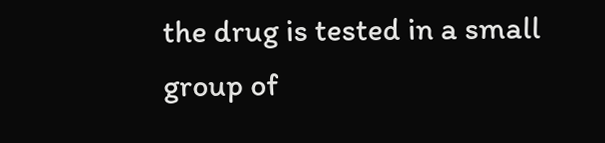the drug is tested in a small group of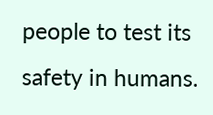people to test its safety in humans.